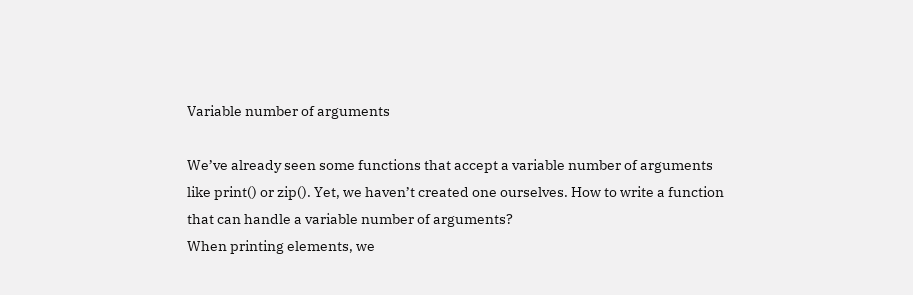Variable number of arguments

We’ve already seen some functions that accept a variable number of arguments like print() or zip(). Yet, we haven’t created one ourselves. How to write a function that can handle a variable number of arguments?
When printing elements, we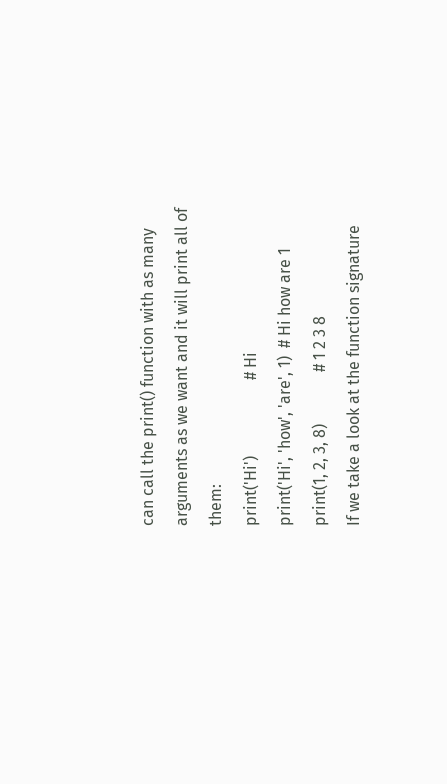can call the print() function with as many arguments as we want and it will print all of them:
print('Hi')                   # Hi
print('Hi', 'how', 'are', 1)  # Hi how are 1
print(1, 2, 3, 8)             # 1 2 3 8
If we take a look at the function signature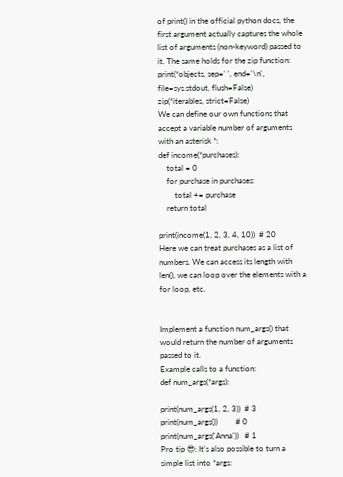of print() in the official python docs, the first argument actually captures the whole list of arguments (non-keyword) passed to it. The same holds for the zip function:
print(*objects, sep=' ', end='\n', file=sys.stdout, flush=False)
zip(*iterables, strict=False)
We can define our own functions that accept a variable number of arguments with an asterisk *:
def income(*purchases):
    total = 0
    for purchase in purchases:
        total += purchase
    return total

print(income(1, 2, 3, 4, 10))  # 20
Here we can treat purchases as a list of numbers. We can access its length with len(), we can loop over the elements with a for loop, etc.


Implement a function num_args() that would return the number of arguments passed to it.
Example calls to a function:
def num_args(*args):

print(num_args(1, 2, 3))  # 3
print(num_args())         # 0
print(num_args('Anna'))   # 1
Pro tip 😎: It’s also possible to turn a simple list into *args: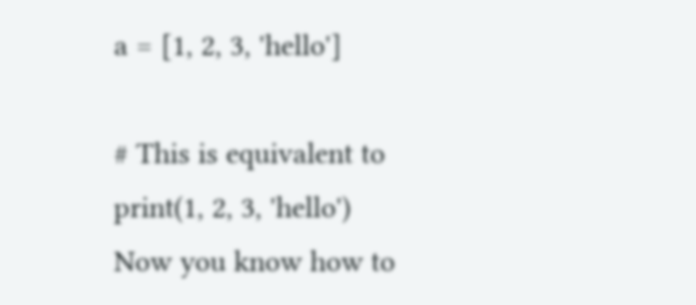a = [1, 2, 3, 'hello']

# This is equivalent to
print(1, 2, 3, 'hello')
Now you know how to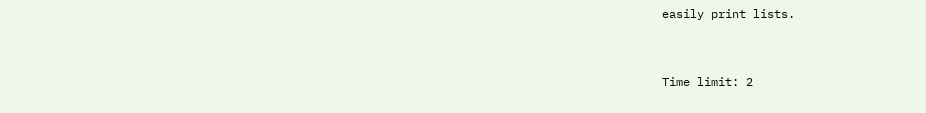easily print lists.


Time limit: 2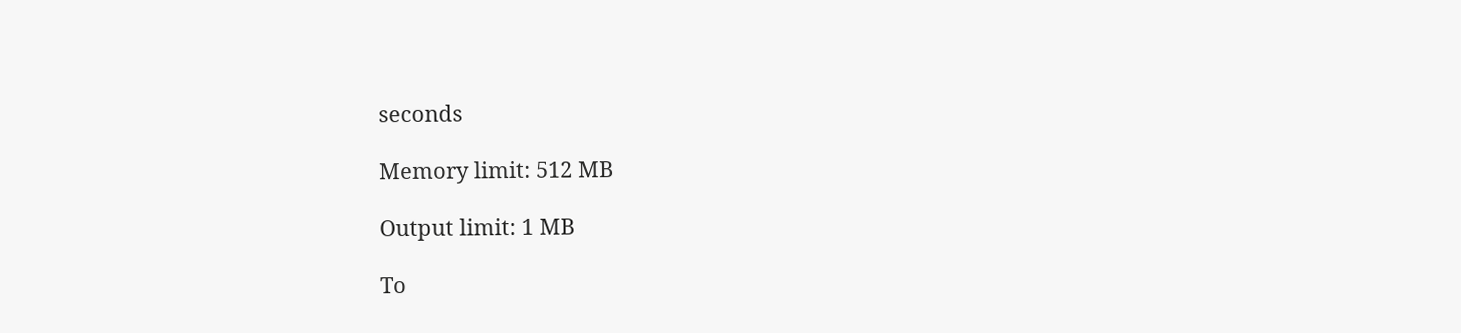seconds

Memory limit: 512 MB

Output limit: 1 MB

To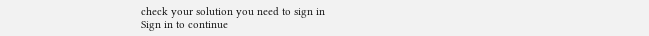check your solution you need to sign in
Sign in to continue